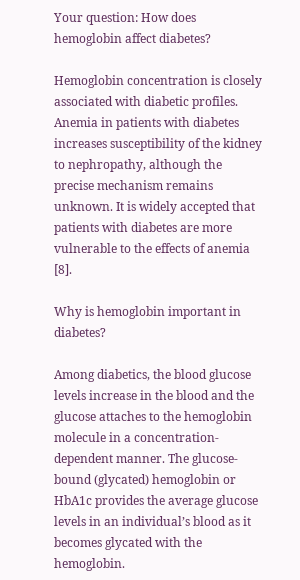Your question: How does hemoglobin affect diabetes?

Hemoglobin concentration is closely associated with diabetic profiles. Anemia in patients with diabetes increases susceptibility of the kidney to nephropathy, although the precise mechanism remains unknown. It is widely accepted that patients with diabetes are more vulnerable to the effects of anemia [8].

Why is hemoglobin important in diabetes?

Among diabetics, the blood glucose levels increase in the blood and the glucose attaches to the hemoglobin molecule in a concentration-dependent manner. The glucose-bound (glycated) hemoglobin or HbA1c provides the average glucose levels in an individual’s blood as it becomes glycated with the hemoglobin.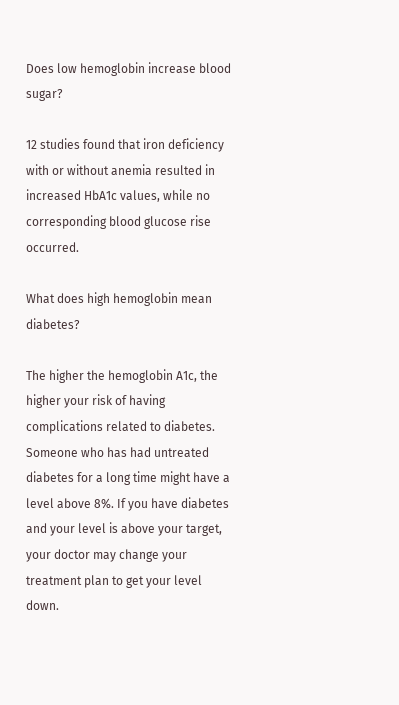Does low hemoglobin increase blood sugar?

12 studies found that iron deficiency with or without anemia resulted in increased HbA1c values, while no corresponding blood glucose rise occurred.

What does high hemoglobin mean diabetes?

The higher the hemoglobin A1c, the higher your risk of having complications related to diabetes. Someone who has had untreated diabetes for a long time might have a level above 8%. If you have diabetes and your level is above your target, your doctor may change your treatment plan to get your level down.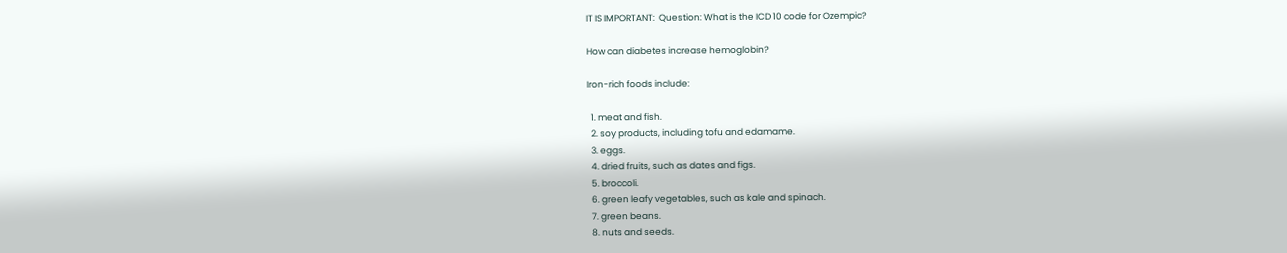IT IS IMPORTANT:  Question: What is the ICD 10 code for Ozempic?

How can diabetes increase hemoglobin?

Iron-rich foods include:

  1. meat and fish.
  2. soy products, including tofu and edamame.
  3. eggs.
  4. dried fruits, such as dates and figs.
  5. broccoli.
  6. green leafy vegetables, such as kale and spinach.
  7. green beans.
  8. nuts and seeds.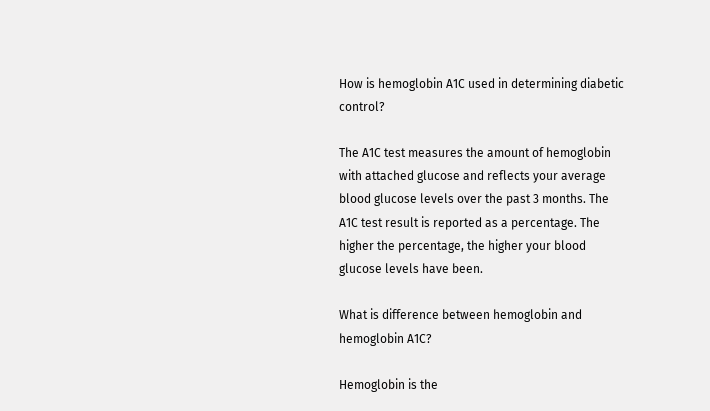How is hemoglobin A1C used in determining diabetic control?

The A1C test measures the amount of hemoglobin with attached glucose and reflects your average blood glucose levels over the past 3 months. The A1C test result is reported as a percentage. The higher the percentage, the higher your blood glucose levels have been.

What is difference between hemoglobin and hemoglobin A1C?

Hemoglobin is the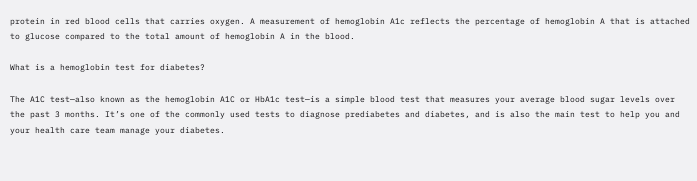protein in red blood cells that carries oxygen. A measurement of hemoglobin A1c reflects the percentage of hemoglobin A that is attached to glucose compared to the total amount of hemoglobin A in the blood.

What is a hemoglobin test for diabetes?

The A1C test—also known as the hemoglobin A1C or HbA1c test—is a simple blood test that measures your average blood sugar levels over the past 3 months. It’s one of the commonly used tests to diagnose prediabetes and diabetes, and is also the main test to help you and your health care team manage your diabetes.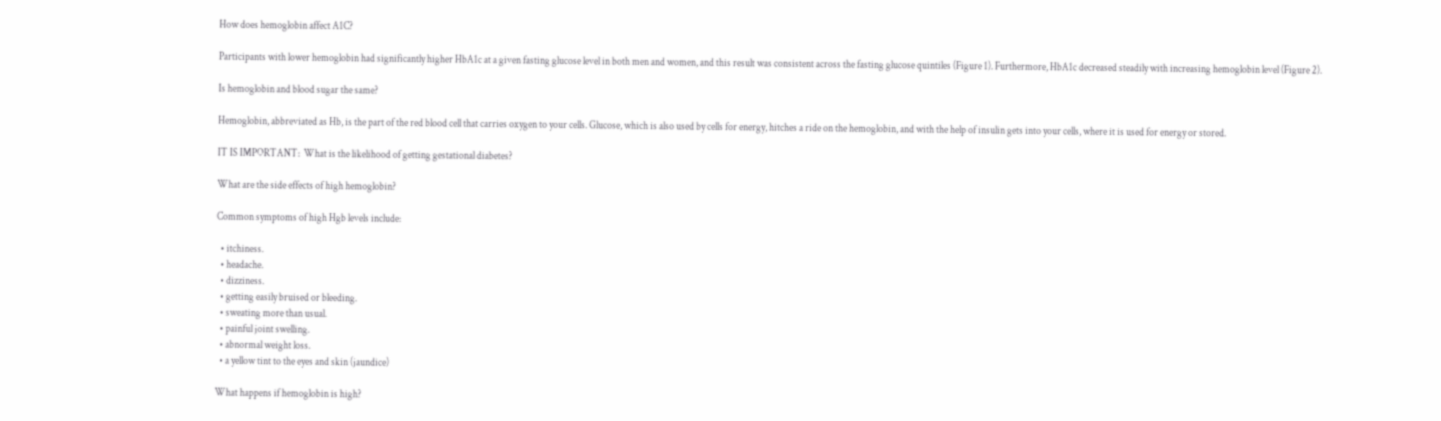How does hemoglobin affect A1C?

Participants with lower hemoglobin had significantly higher HbA1c at a given fasting glucose level in both men and women, and this result was consistent across the fasting glucose quintiles (Figure 1). Furthermore, HbA1c decreased steadily with increasing hemoglobin level (Figure 2).

Is hemoglobin and blood sugar the same?

Hemoglobin, abbreviated as Hb, is the part of the red blood cell that carries oxygen to your cells. Glucose, which is also used by cells for energy, hitches a ride on the hemoglobin, and with the help of insulin gets into your cells, where it is used for energy or stored.

IT IS IMPORTANT:  What is the likelihood of getting gestational diabetes?

What are the side effects of high hemoglobin?

Common symptoms of high Hgb levels include:

  • itchiness.
  • headache.
  • dizziness.
  • getting easily bruised or bleeding.
  • sweating more than usual.
  • painful joint swelling.
  • abnormal weight loss.
  • a yellow tint to the eyes and skin (jaundice)

What happens if hemoglobin is high?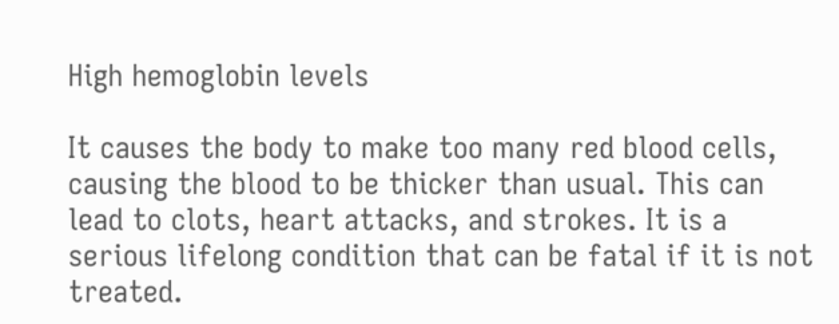High hemoglobin levels

It causes the body to make too many red blood cells, causing the blood to be thicker than usual. This can lead to clots, heart attacks, and strokes. It is a serious lifelong condition that can be fatal if it is not treated.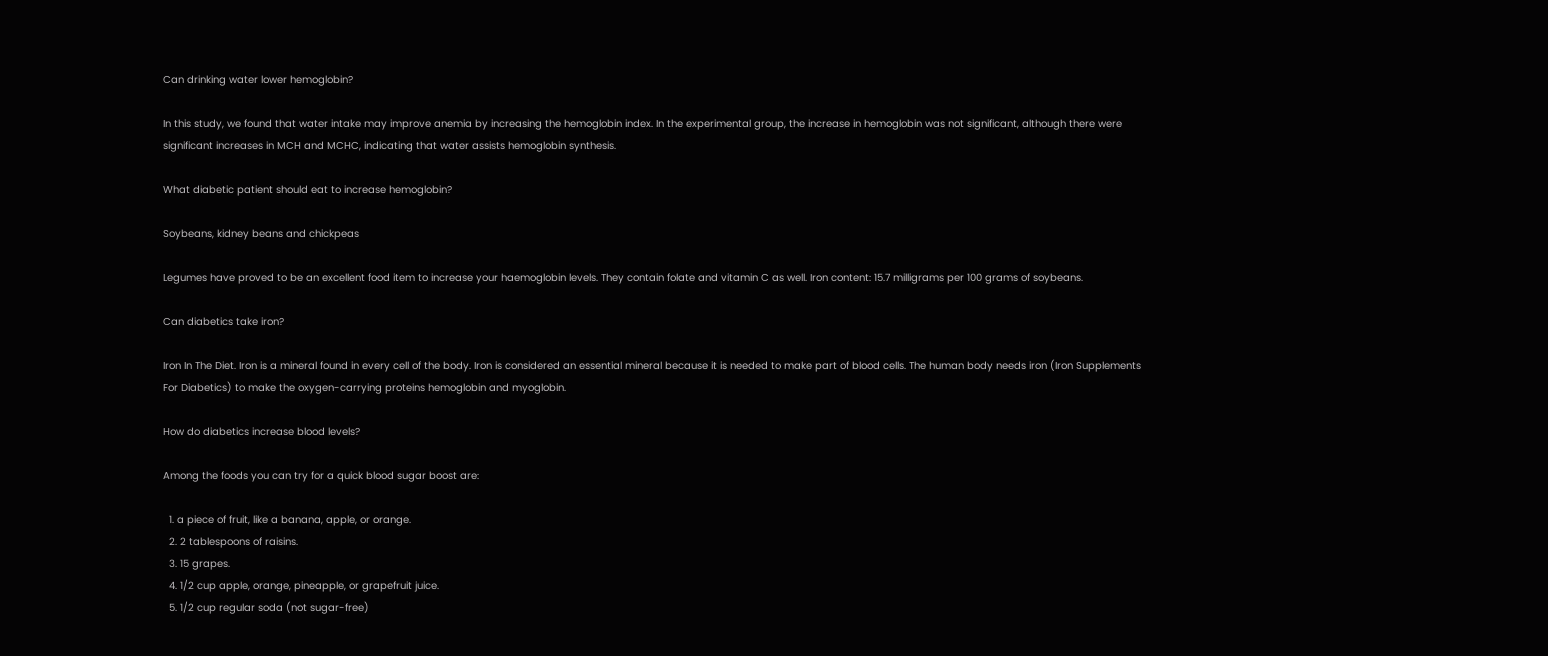Can drinking water lower hemoglobin?

In this study, we found that water intake may improve anemia by increasing the hemoglobin index. In the experimental group, the increase in hemoglobin was not significant, although there were significant increases in MCH and MCHC, indicating that water assists hemoglobin synthesis.

What diabetic patient should eat to increase hemoglobin?

Soybeans, kidney beans and chickpeas

Legumes have proved to be an excellent food item to increase your haemoglobin levels. They contain folate and vitamin C as well. Iron content: 15.7 milligrams per 100 grams of soybeans.

Can diabetics take iron?

Iron In The Diet. Iron is a mineral found in every cell of the body. Iron is considered an essential mineral because it is needed to make part of blood cells. The human body needs iron (Iron Supplements For Diabetics) to make the oxygen-carrying proteins hemoglobin and myoglobin.

How do diabetics increase blood levels?

Among the foods you can try for a quick blood sugar boost are:

  1. a piece of fruit, like a banana, apple, or orange.
  2. 2 tablespoons of raisins.
  3. 15 grapes.
  4. 1/2 cup apple, orange, pineapple, or grapefruit juice.
  5. 1/2 cup regular soda (not sugar-free)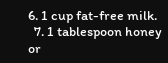6. 1 cup fat-free milk.
  7. 1 tablespoon honey or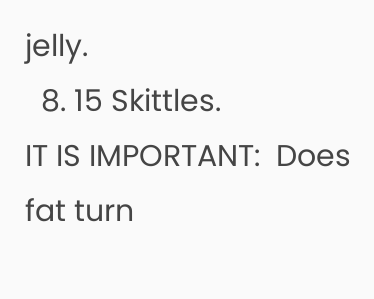jelly.
  8. 15 Skittles.
IT IS IMPORTANT:  Does fat turn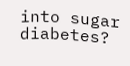into sugar diabetes?